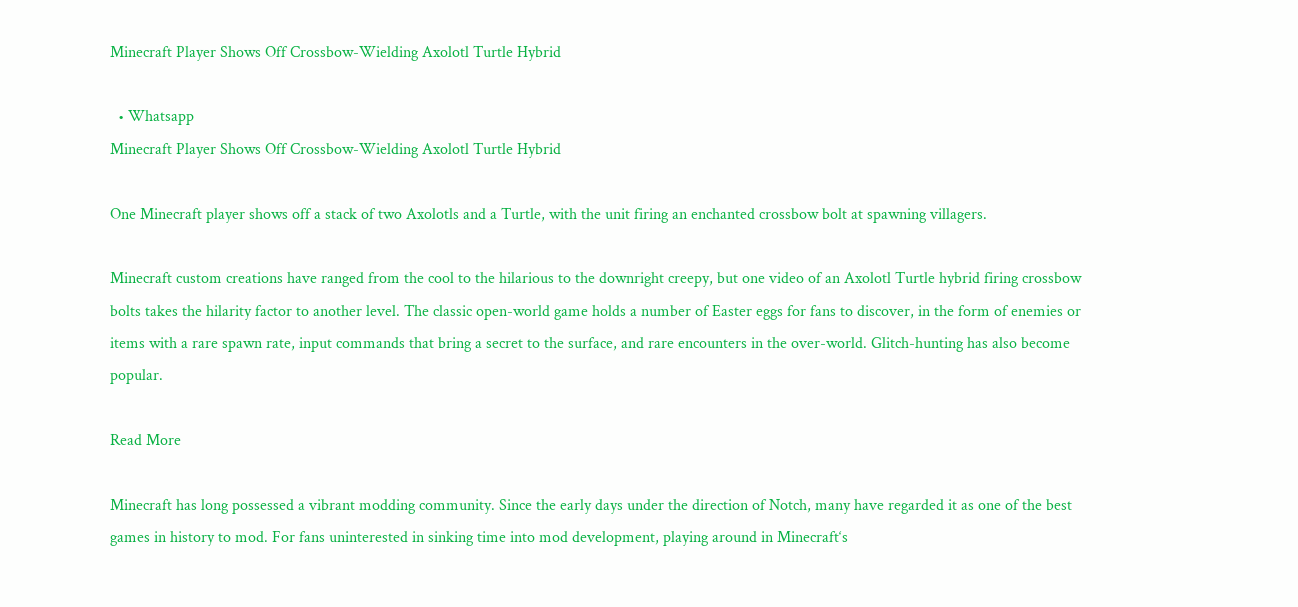Minecraft Player Shows Off Crossbow-Wielding Axolotl Turtle Hybrid

  • Whatsapp
Minecraft Player Shows Off Crossbow-Wielding Axolotl Turtle Hybrid

One Minecraft player shows off a stack of two Axolotls and a Turtle, with the unit firing an enchanted crossbow bolt at spawning villagers.

Minecraft custom creations have ranged from the cool to the hilarious to the downright creepy, but one video of an Axolotl Turtle hybrid firing crossbow bolts takes the hilarity factor to another level. The classic open-world game holds a number of Easter eggs for fans to discover, in the form of enemies or items with a rare spawn rate, input commands that bring a secret to the surface, and rare encounters in the over-world. Glitch-hunting has also become popular.

Read More

Minecraft has long possessed a vibrant modding community. Since the early days under the direction of Notch, many have regarded it as one of the best games in history to mod. For fans uninterested in sinking time into mod development, playing around in Minecraft‘s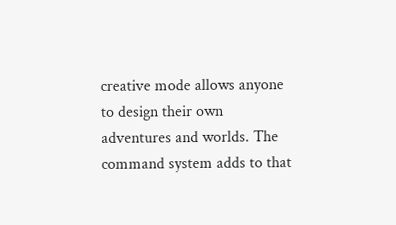creative mode allows anyone to design their own adventures and worlds. The command system adds to that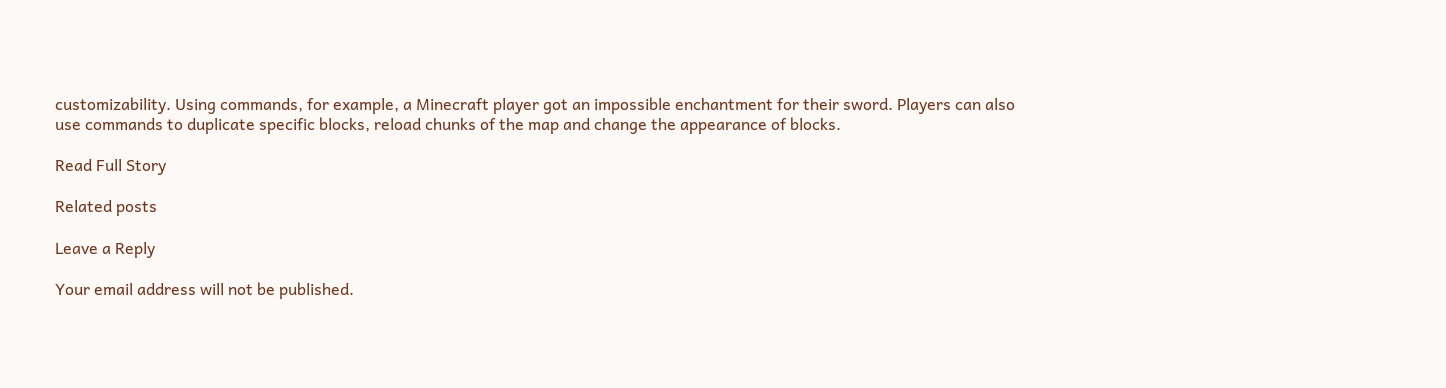customizability. Using commands, for example, a Minecraft player got an impossible enchantment for their sword. Players can also use commands to duplicate specific blocks, reload chunks of the map and change the appearance of blocks.

Read Full Story

Related posts

Leave a Reply

Your email address will not be published.